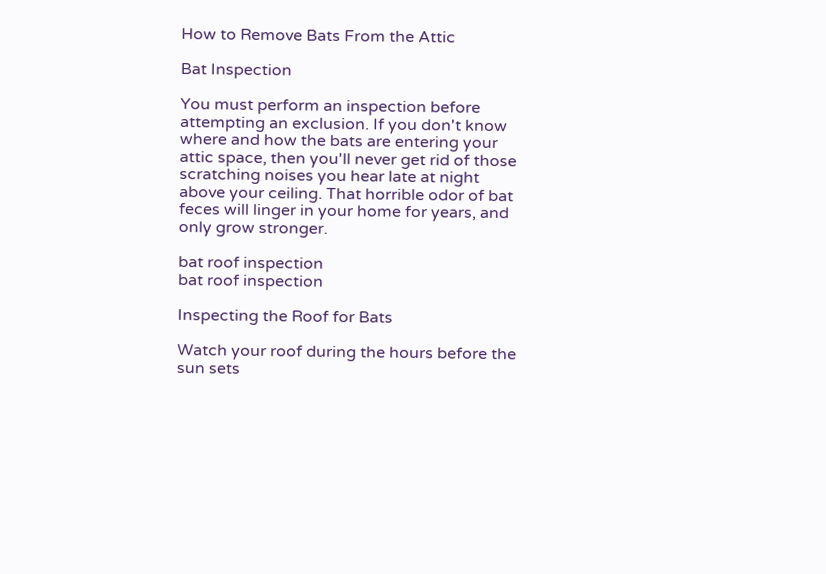How to Remove Bats From the Attic

Bat Inspection

You must perform an inspection before attempting an exclusion. If you don't know where and how the bats are entering your attic space, then you'll never get rid of those scratching noises you hear late at night above your ceiling. That horrible odor of bat feces will linger in your home for years, and only grow stronger.

bat roof inspection
bat roof inspection

Inspecting the Roof for Bats

Watch your roof during the hours before the sun sets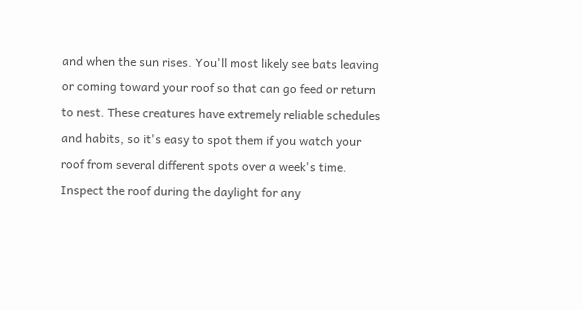and when the sun rises. You'll most likely see bats leaving or coming toward your roof so that can go feed or return to nest. These creatures have extremely reliable schedules and habits, so it's easy to spot them if you watch your roof from several different spots over a week's time. Inspect the roof during the daylight for any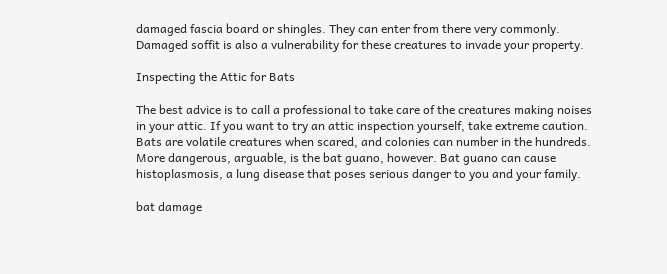damaged fascia board or shingles. They can enter from there very commonly. Damaged soffit is also a vulnerability for these creatures to invade your property.

Inspecting the Attic for Bats

The best advice is to call a professional to take care of the creatures making noises in your attic. If you want to try an attic inspection yourself, take extreme caution. Bats are volatile creatures when scared, and colonies can number in the hundreds. More dangerous, arguable, is the bat guano, however. Bat guano can cause histoplasmosis, a lung disease that poses serious danger to you and your family.

bat damage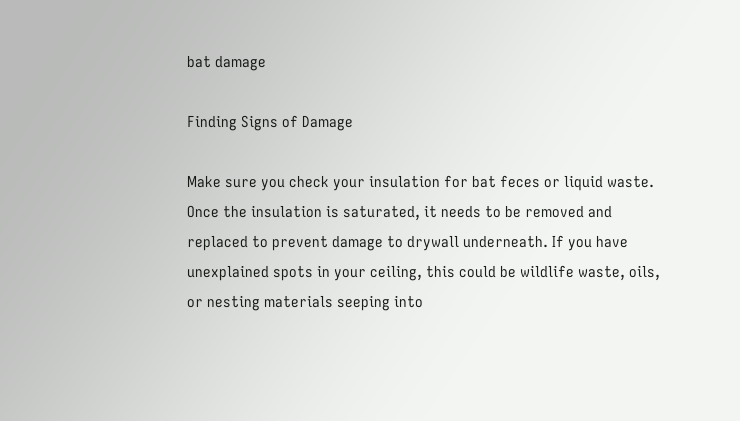bat damage

Finding Signs of Damage

Make sure you check your insulation for bat feces or liquid waste. Once the insulation is saturated, it needs to be removed and replaced to prevent damage to drywall underneath. If you have unexplained spots in your ceiling, this could be wildlife waste, oils, or nesting materials seeping into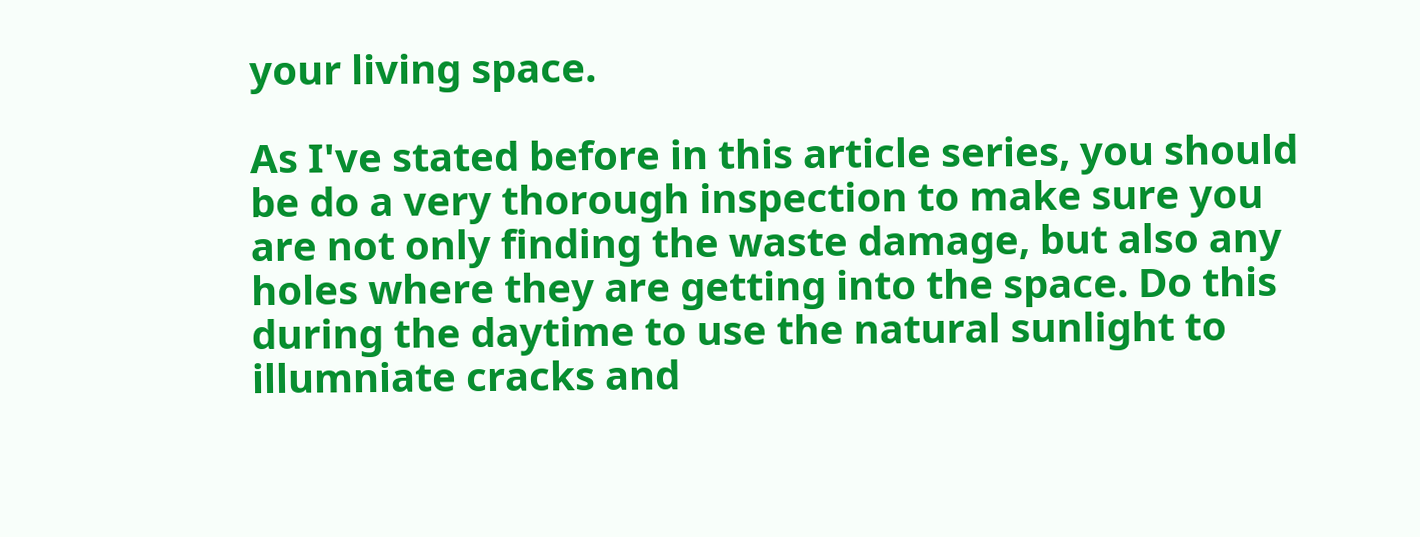your living space.

As I've stated before in this article series, you should be do a very thorough inspection to make sure you are not only finding the waste damage, but also any holes where they are getting into the space. Do this during the daytime to use the natural sunlight to illumniate cracks and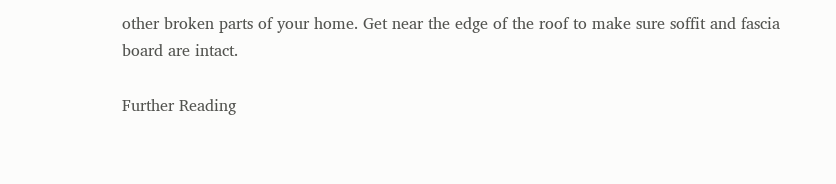other broken parts of your home. Get near the edge of the roof to make sure soffit and fascia board are intact.

Further Reading